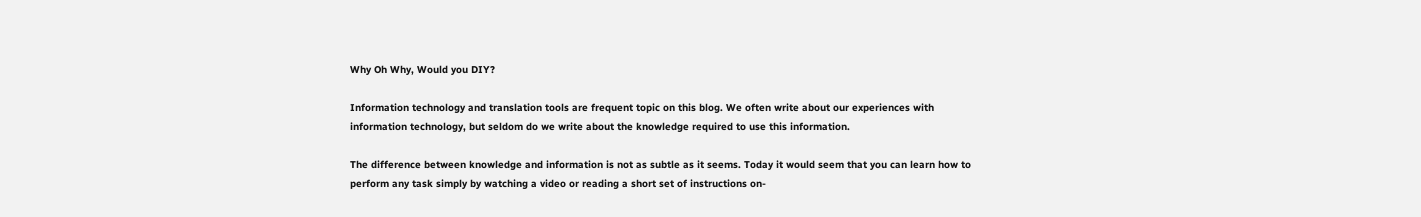Why Oh Why, Would you DIY?

Information technology and translation tools are frequent topic on this blog. We often write about our experiences with information technology, but seldom do we write about the knowledge required to use this information.

The difference between knowledge and information is not as subtle as it seems. Today it would seem that you can learn how to perform any task simply by watching a video or reading a short set of instructions on-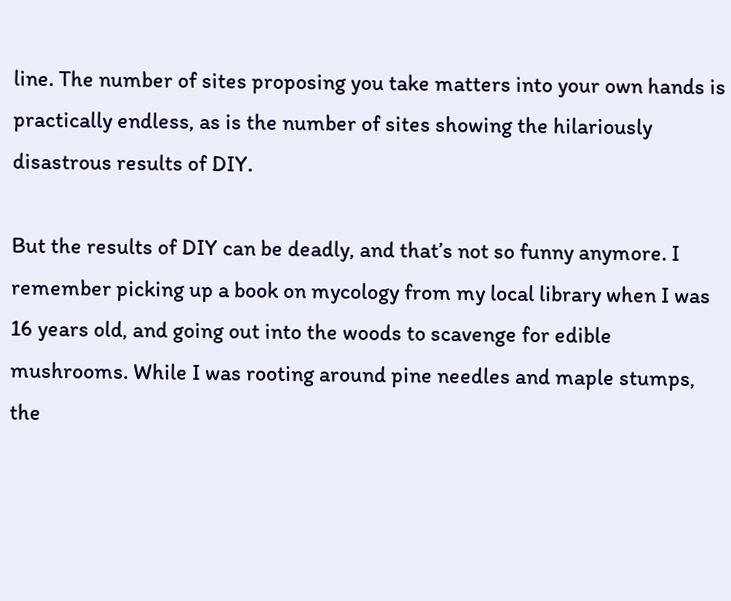line. The number of sites proposing you take matters into your own hands is practically endless, as is the number of sites showing the hilariously disastrous results of DIY.

But the results of DIY can be deadly, and that’s not so funny anymore. I remember picking up a book on mycology from my local library when I was 16 years old, and going out into the woods to scavenge for edible mushrooms. While I was rooting around pine needles and maple stumps, the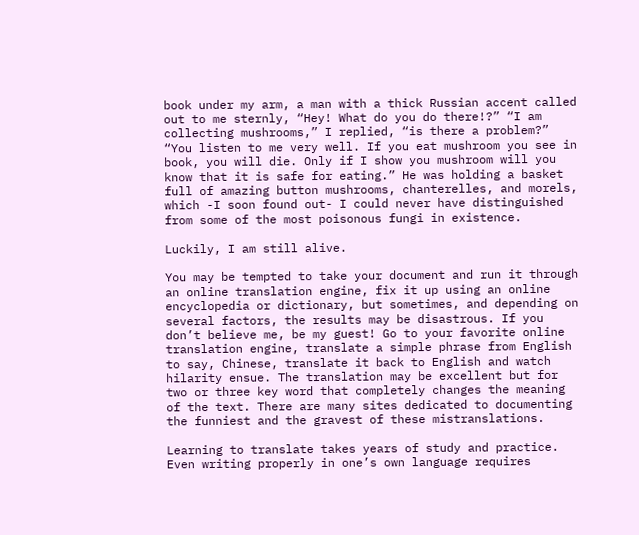book under my arm, a man with a thick Russian accent called out to me sternly, “Hey! What do you do there!?” “I am collecting mushrooms,” I replied, “is there a problem?” “You listen to me very well. If you eat mushroom you see in book, you will die. Only if I show you mushroom will you know that it is safe for eating.” He was holding a basket full of amazing button mushrooms, chanterelles, and morels, which -I soon found out- I could never have distinguished from some of the most poisonous fungi in existence.

Luckily, I am still alive.

You may be tempted to take your document and run it through an online translation engine, fix it up using an online encyclopedia or dictionary, but sometimes, and depending on several factors, the results may be disastrous. If you don’t believe me, be my guest! Go to your favorite online translation engine, translate a simple phrase from English to say, Chinese, translate it back to English and watch hilarity ensue. The translation may be excellent but for two or three key word that completely changes the meaning of the text. There are many sites dedicated to documenting the funniest and the gravest of these mistranslations.

Learning to translate takes years of study and practice. Even writing properly in one’s own language requires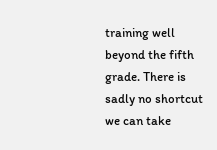training well beyond the fifth grade. There is sadly no shortcut we can take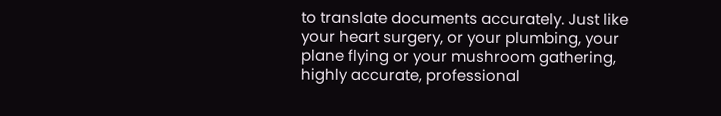to translate documents accurately. Just like your heart surgery, or your plumbing, your plane flying or your mushroom gathering, highly accurate, professional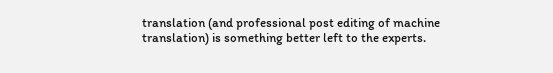translation (and professional post editing of machine translation) is something better left to the experts.